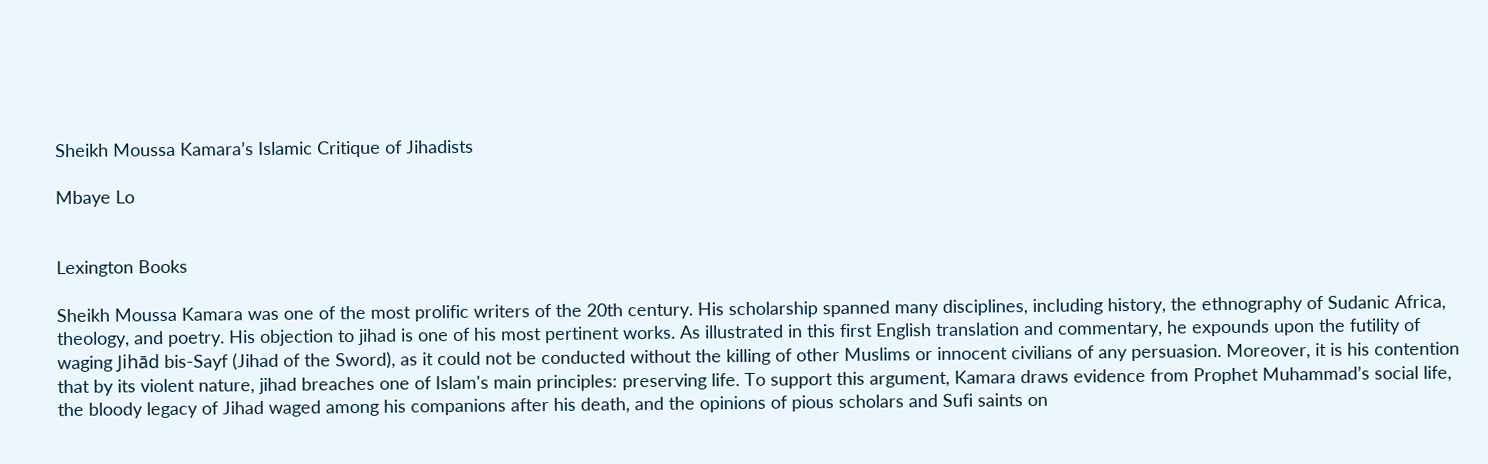Sheikh Moussa Kamara’s Islamic Critique of Jihadists

Mbaye Lo


Lexington Books

Sheikh Moussa Kamara was one of the most prolific writers of the 20th century. His scholarship spanned many disciplines, including history, the ethnography of Sudanic Africa, theology, and poetry. His objection to jihad is one of his most pertinent works. As illustrated in this first English translation and commentary, he expounds upon the futility of waging Jihād bis-Sayf (Jihad of the Sword), as it could not be conducted without the killing of other Muslims or innocent civilians of any persuasion. Moreover, it is his contention that by its violent nature, jihad breaches one of Islam's main principles: preserving life. To support this argument, Kamara draws evidence from Prophet Muhammad’s social life, the bloody legacy of Jihad waged among his companions after his death, and the opinions of pious scholars and Sufi saints on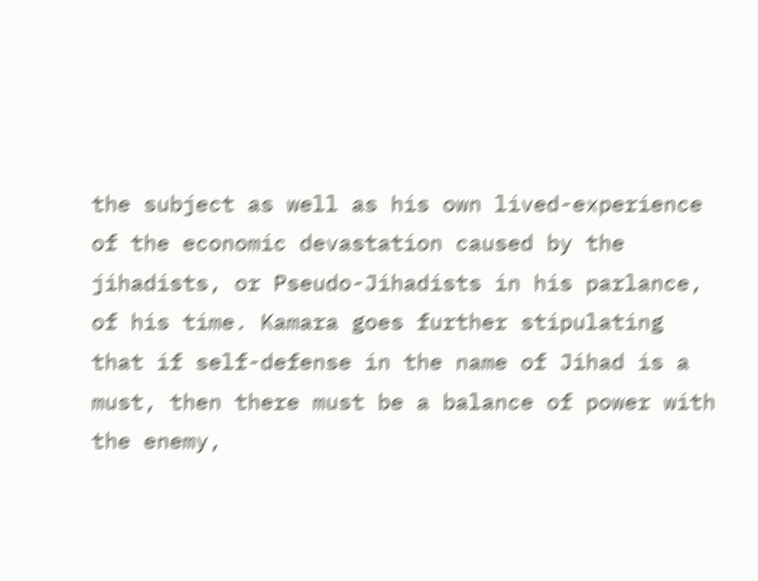the subject as well as his own lived-experience of the economic devastation caused by the jihadists, or Pseudo-Jihadists in his parlance, of his time. Kamara goes further stipulating that if self-defense in the name of Jihad is a must, then there must be a balance of power with the enemy,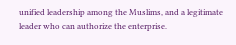unified leadership among the Muslims, and a legitimate leader who can authorize the enterprise.